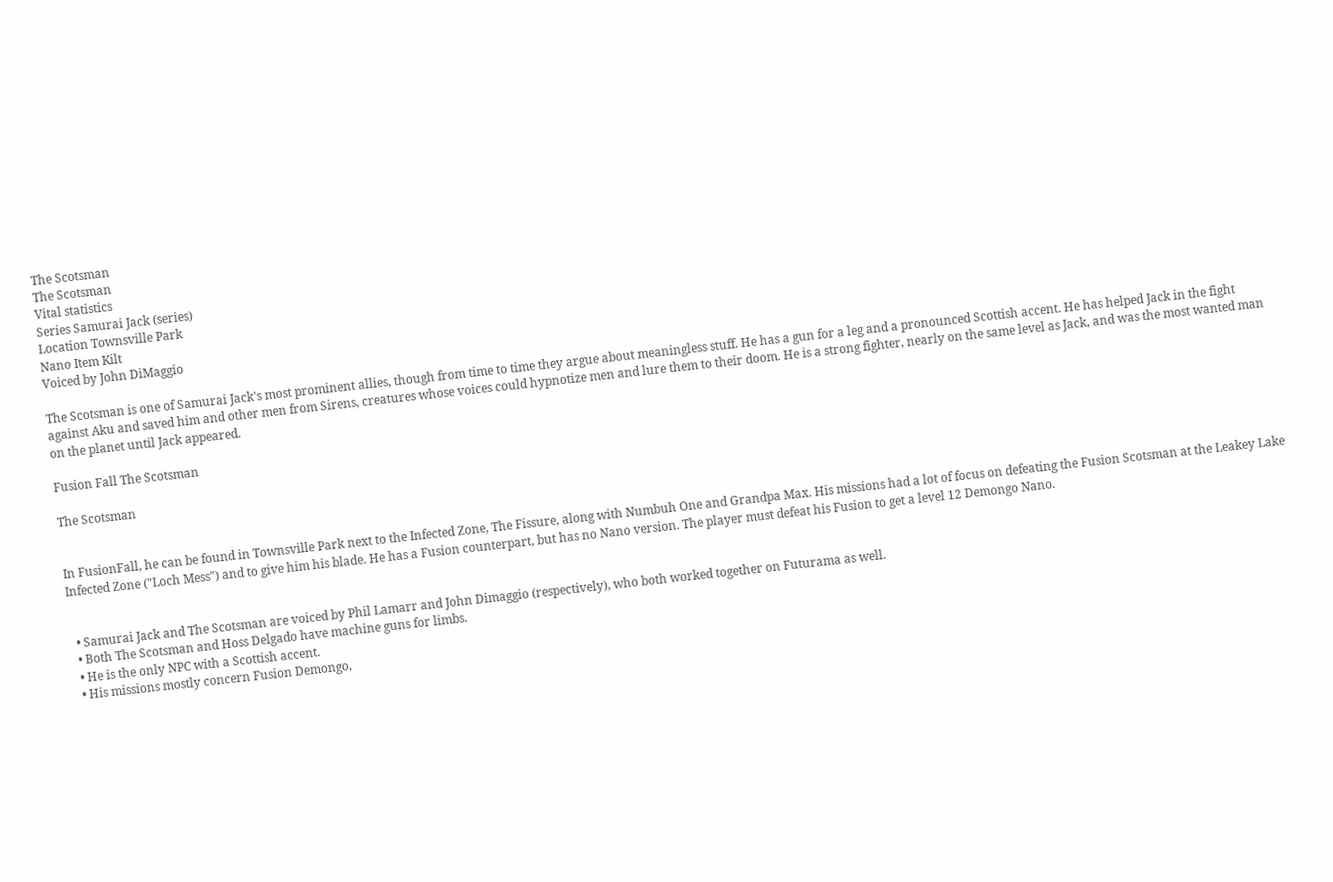The Scotsman
The Scotsman
Vital statistics
Series Samurai Jack (series)
Location Townsville Park
Nano Item Kilt
Voiced by John DiMaggio

The Scotsman is one of Samurai Jack's most prominent allies, though from time to time they argue about meaningless stuff. He has a gun for a leg and a pronounced Scottish accent. He has helped Jack in the fight against Aku and saved him and other men from Sirens, creatures whose voices could hypnotize men and lure them to their doom. He is a strong fighter, nearly on the same level as Jack, and was the most wanted man on the planet until Jack appeared.

Fusion Fall The Scotsman

The Scotsman


In FusionFall, he can be found in Townsville Park next to the Infected Zone, The Fissure, along with Numbuh One and Grandpa Max. His missions had a lot of focus on defeating the Fusion Scotsman at the Leakey Lake Infected Zone ("Loch Mess") and to give him his blade. He has a Fusion counterpart, but has no Nano version. The player must defeat his Fusion to get a level 12 Demongo Nano.


  • Samurai Jack and The Scotsman are voiced by Phil Lamarr and John Dimaggio (respectively), who both worked together on Futurama as well.
  • Both The Scotsman and Hoss Delgado have machine guns for limbs.
  • He is the only NPC with a Scottish accent.
  • His missions mostly concern Fusion Demongo,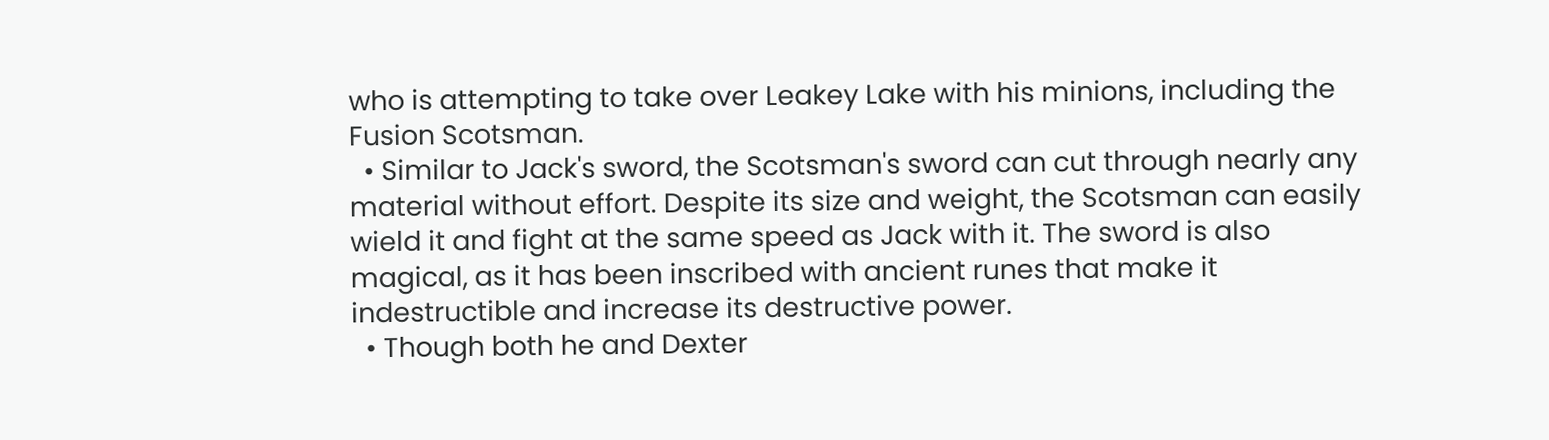who is attempting to take over Leakey Lake with his minions, including the Fusion Scotsman.
  • Similar to Jack's sword, the Scotsman's sword can cut through nearly any material without effort. Despite its size and weight, the Scotsman can easily wield it and fight at the same speed as Jack with it. The sword is also magical, as it has been inscribed with ancient runes that make it indestructible and increase its destructive power.
  • Though both he and Dexter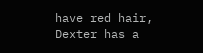have red hair, Dexter has a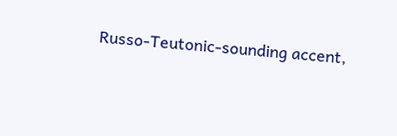Russo-Teutonic-sounding accent,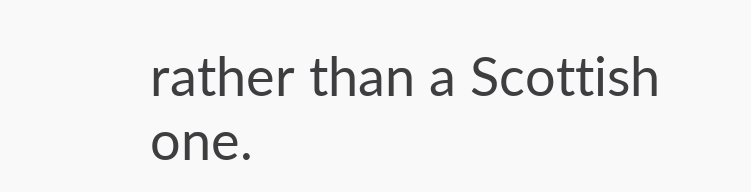rather than a Scottish one.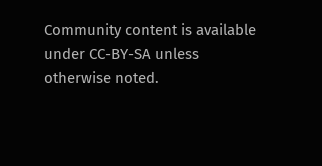Community content is available under CC-BY-SA unless otherwise noted.